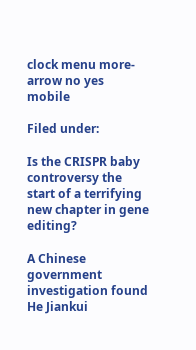clock menu more-arrow no yes mobile

Filed under:

Is the CRISPR baby controversy the start of a terrifying new chapter in gene editing?

A Chinese government investigation found He Jiankui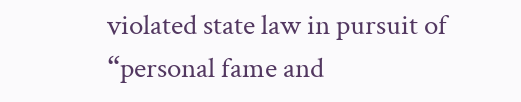violated state law in pursuit of “personal fame and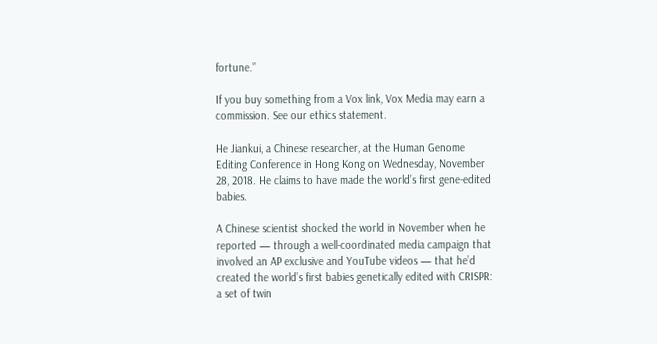fortune.”

If you buy something from a Vox link, Vox Media may earn a commission. See our ethics statement.

He Jiankui, a Chinese researcher, at the Human Genome Editing Conference in Hong Kong on Wednesday, November 28, 2018. He claims to have made the world’s first gene-edited babies.

A Chinese scientist shocked the world in November when he reported — through a well-coordinated media campaign that involved an AP exclusive and YouTube videos — that he’d created the world’s first babies genetically edited with CRISPR: a set of twin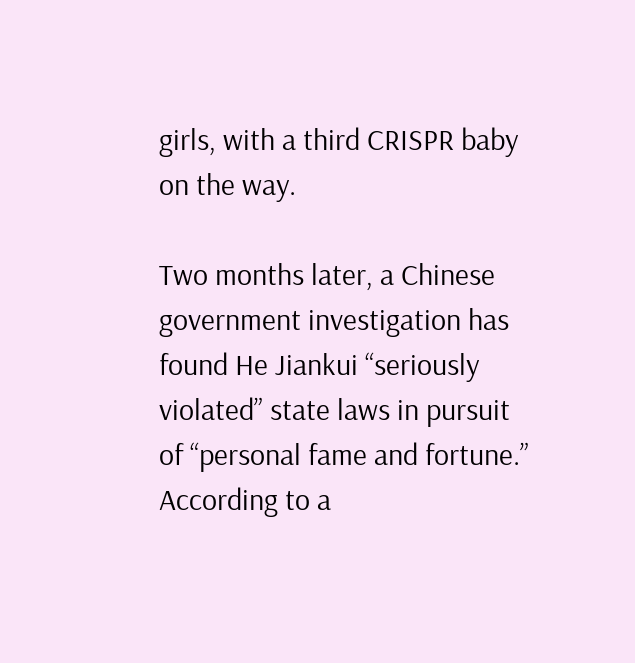girls, with a third CRISPR baby on the way.

Two months later, a Chinese government investigation has found He Jiankui “seriously violated” state laws in pursuit of “personal fame and fortune.” According to a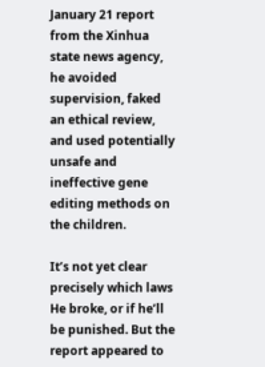January 21 report from the Xinhua state news agency, he avoided supervision, faked an ethical review, and used potentially unsafe and ineffective gene editing methods on the children.

It’s not yet clear precisely which laws He broke, or if he’ll be punished. But the report appeared to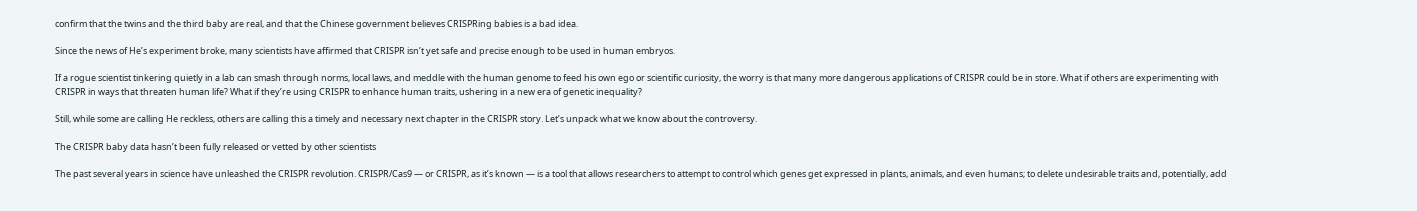confirm that the twins and the third baby are real, and that the Chinese government believes CRISPRing babies is a bad idea.

Since the news of He’s experiment broke, many scientists have affirmed that CRISPR isn’t yet safe and precise enough to be used in human embryos.

If a rogue scientist tinkering quietly in a lab can smash through norms, local laws, and meddle with the human genome to feed his own ego or scientific curiosity, the worry is that many more dangerous applications of CRISPR could be in store. What if others are experimenting with CRISPR in ways that threaten human life? What if they’re using CRISPR to enhance human traits, ushering in a new era of genetic inequality?

Still, while some are calling He reckless, others are calling this a timely and necessary next chapter in the CRISPR story. Let’s unpack what we know about the controversy.

The CRISPR baby data hasn’t been fully released or vetted by other scientists

The past several years in science have unleashed the CRISPR revolution. CRISPR/Cas9 — or CRISPR, as it’s known — is a tool that allows researchers to attempt to control which genes get expressed in plants, animals, and even humans; to delete undesirable traits and, potentially, add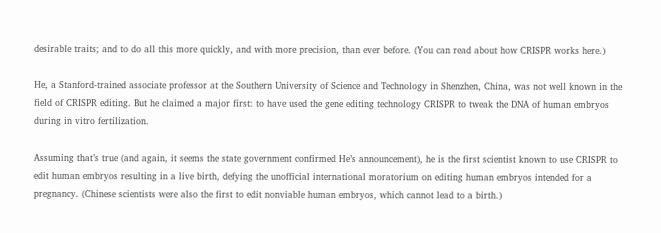desirable traits; and to do all this more quickly, and with more precision, than ever before. (You can read about how CRISPR works here.)

He, a Stanford-trained associate professor at the Southern University of Science and Technology in Shenzhen, China, was not well known in the field of CRISPR editing. But he claimed a major first: to have used the gene editing technology CRISPR to tweak the DNA of human embryos during in vitro fertilization.

Assuming that’s true (and again, it seems the state government confirmed He’s announcement), he is the first scientist known to use CRISPR to edit human embryos resulting in a live birth, defying the unofficial international moratorium on editing human embryos intended for a pregnancy. (Chinese scientists were also the first to edit nonviable human embryos, which cannot lead to a birth.)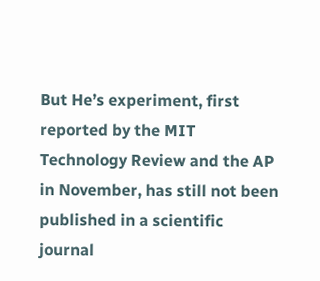But He’s experiment, first reported by the MIT Technology Review and the AP in November, has still not been published in a scientific journal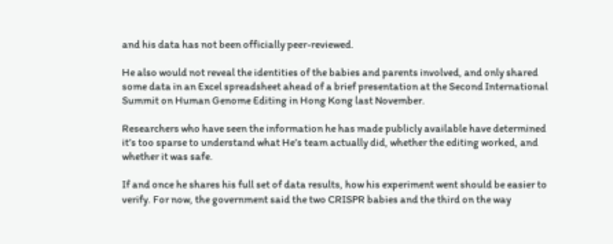and his data has not been officially peer-reviewed.

He also would not reveal the identities of the babies and parents involved, and only shared some data in an Excel spreadsheet ahead of a brief presentation at the Second International Summit on Human Genome Editing in Hong Kong last November.

Researchers who have seen the information he has made publicly available have determined it’s too sparse to understand what He’s team actually did, whether the editing worked, and whether it was safe.

If and once he shares his full set of data results, how his experiment went should be easier to verify. For now, the government said the two CRISPR babies and the third on the way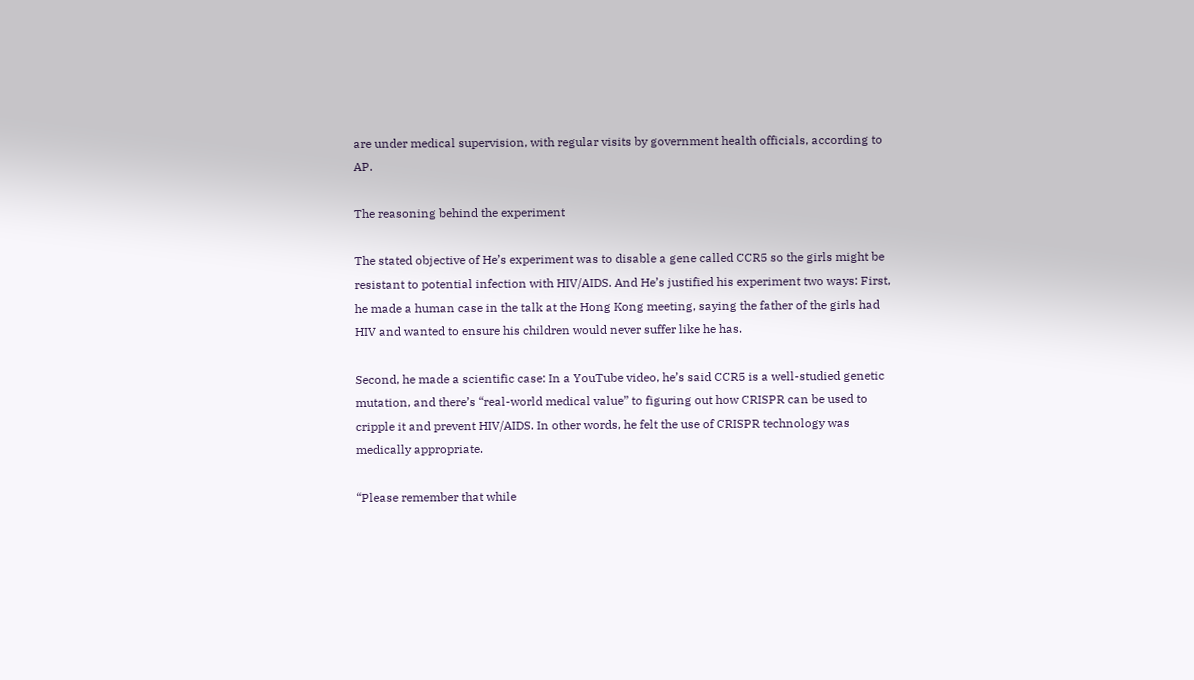are under medical supervision, with regular visits by government health officials, according to AP.

The reasoning behind the experiment

The stated objective of He’s experiment was to disable a gene called CCR5 so the girls might be resistant to potential infection with HIV/AIDS. And He’s justified his experiment two ways: First, he made a human case in the talk at the Hong Kong meeting, saying the father of the girls had HIV and wanted to ensure his children would never suffer like he has.

Second, he made a scientific case: In a YouTube video, he’s said CCR5 is a well-studied genetic mutation, and there’s “real-world medical value” to figuring out how CRISPR can be used to cripple it and prevent HIV/AIDS. In other words, he felt the use of CRISPR technology was medically appropriate.

“Please remember that while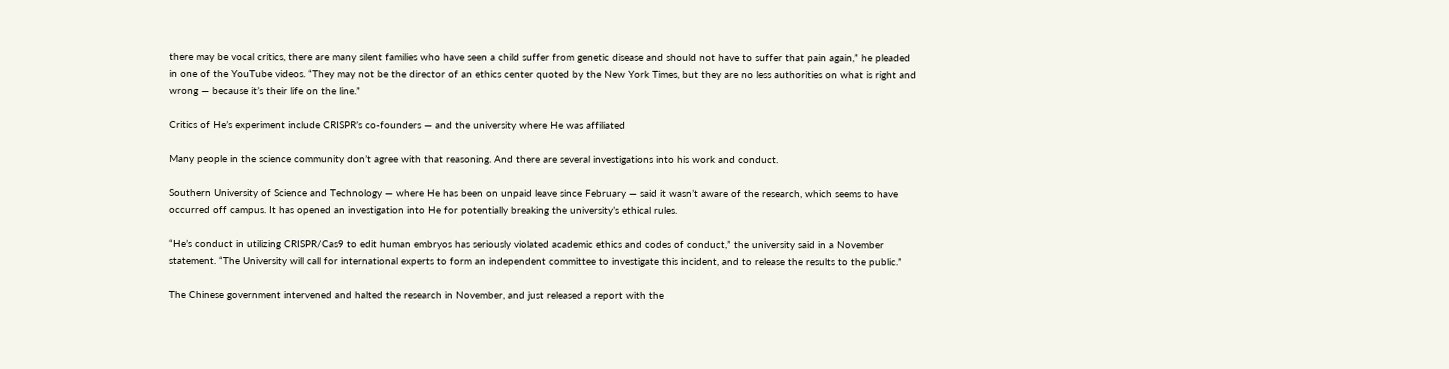there may be vocal critics, there are many silent families who have seen a child suffer from genetic disease and should not have to suffer that pain again,” he pleaded in one of the YouTube videos. “They may not be the director of an ethics center quoted by the New York Times, but they are no less authorities on what is right and wrong — because it’s their life on the line.”

Critics of He’s experiment include CRISPR’s co-founders — and the university where He was affiliated

Many people in the science community don’t agree with that reasoning. And there are several investigations into his work and conduct.

Southern University of Science and Technology — where He has been on unpaid leave since February — said it wasn’t aware of the research, which seems to have occurred off campus. It has opened an investigation into He for potentially breaking the university’s ethical rules.

“He’s conduct in utilizing CRISPR/Cas9 to edit human embryos has seriously violated academic ethics and codes of conduct,” the university said in a November statement. “The University will call for international experts to form an independent committee to investigate this incident, and to release the results to the public.”

The Chinese government intervened and halted the research in November, and just released a report with the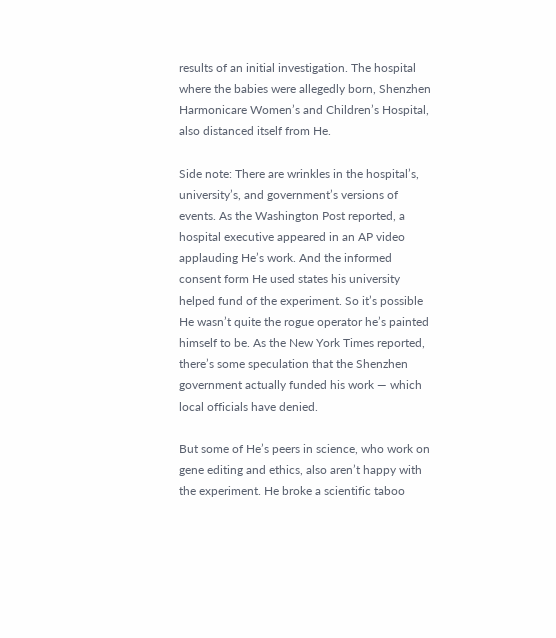results of an initial investigation. The hospital where the babies were allegedly born, Shenzhen Harmonicare Women’s and Children’s Hospital, also distanced itself from He.

Side note: There are wrinkles in the hospital’s, university’s, and government’s versions of events. As the Washington Post reported, a hospital executive appeared in an AP video applauding He’s work. And the informed consent form He used states his university helped fund of the experiment. So it’s possible He wasn’t quite the rogue operator he’s painted himself to be. As the New York Times reported, there’s some speculation that the Shenzhen government actually funded his work — which local officials have denied.

But some of He’s peers in science, who work on gene editing and ethics, also aren’t happy with the experiment. He broke a scientific taboo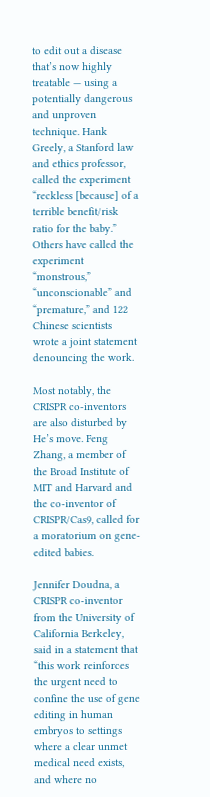to edit out a disease that’s now highly treatable — using a potentially dangerous and unproven technique. Hank Greely, a Stanford law and ethics professor, called the experiment “reckless [because] of a terrible benefit/risk ratio for the baby.” Others have called the experiment “monstrous,” “unconscionable” and “premature,” and 122 Chinese scientists wrote a joint statement denouncing the work.

Most notably, the CRISPR co-inventors are also disturbed by He’s move. Feng Zhang, a member of the Broad Institute of MIT and Harvard and the co-inventor of CRISPR/Cas9, called for a moratorium on gene-edited babies.

Jennifer Doudna, a CRISPR co-inventor from the University of California Berkeley, said in a statement that “this work reinforces the urgent need to confine the use of gene editing in human embryos to settings where a clear unmet medical need exists, and where no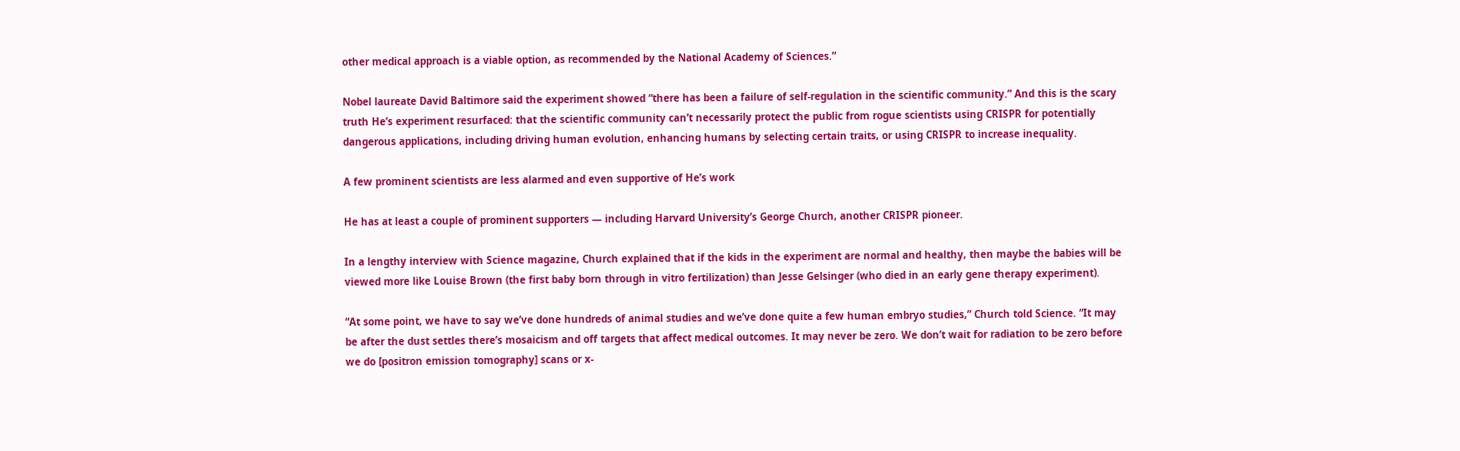other medical approach is a viable option, as recommended by the National Academy of Sciences.”

Nobel laureate David Baltimore said the experiment showed “there has been a failure of self-regulation in the scientific community.” And this is the scary truth He’s experiment resurfaced: that the scientific community can’t necessarily protect the public from rogue scientists using CRISPR for potentially dangerous applications, including driving human evolution, enhancing humans by selecting certain traits, or using CRISPR to increase inequality.

A few prominent scientists are less alarmed and even supportive of He’s work

He has at least a couple of prominent supporters — including Harvard University’s George Church, another CRISPR pioneer.

In a lengthy interview with Science magazine, Church explained that if the kids in the experiment are normal and healthy, then maybe the babies will be viewed more like Louise Brown (the first baby born through in vitro fertilization) than Jesse Gelsinger (who died in an early gene therapy experiment).

“At some point, we have to say we’ve done hundreds of animal studies and we’ve done quite a few human embryo studies,” Church told Science. “It may be after the dust settles there’s mosaicism and off targets that affect medical outcomes. It may never be zero. We don’t wait for radiation to be zero before we do [positron emission tomography] scans or x-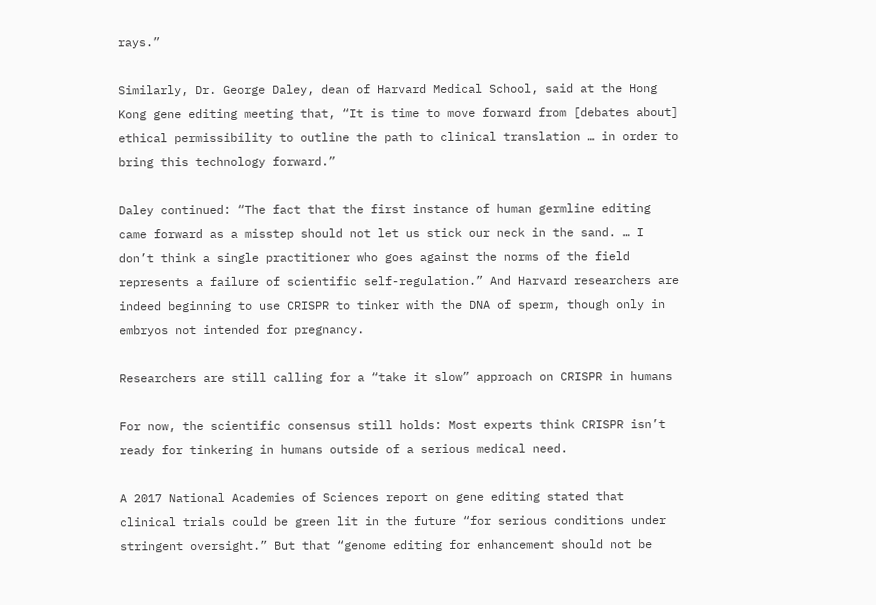rays.”

Similarly, Dr. George Daley, dean of Harvard Medical School, said at the Hong Kong gene editing meeting that, “It is time to move forward from [debates about] ethical permissibility to outline the path to clinical translation … in order to bring this technology forward.”

Daley continued: “The fact that the first instance of human germline editing came forward as a misstep should not let us stick our neck in the sand. … I don’t think a single practitioner who goes against the norms of the field represents a failure of scientific self-regulation.” And Harvard researchers are indeed beginning to use CRISPR to tinker with the DNA of sperm, though only in embryos not intended for pregnancy.

Researchers are still calling for a “take it slow” approach on CRISPR in humans

For now, the scientific consensus still holds: Most experts think CRISPR isn’t ready for tinkering in humans outside of a serious medical need.

A 2017 National Academies of Sciences report on gene editing stated that clinical trials could be green lit in the future “for serious conditions under stringent oversight.” But that “genome editing for enhancement should not be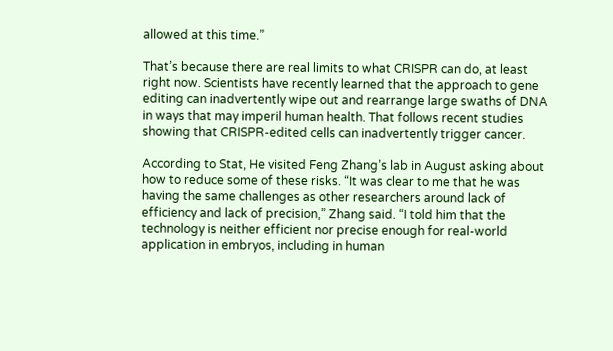allowed at this time.”

That’s because there are real limits to what CRISPR can do, at least right now. Scientists have recently learned that the approach to gene editing can inadvertently wipe out and rearrange large swaths of DNA in ways that may imperil human health. That follows recent studies showing that CRISPR-edited cells can inadvertently trigger cancer.

According to Stat, He visited Feng Zhang’s lab in August asking about how to reduce some of these risks. “It was clear to me that he was having the same challenges as other researchers around lack of efficiency and lack of precision,” Zhang said. “I told him that the technology is neither efficient nor precise enough for real-world application in embryos, including in human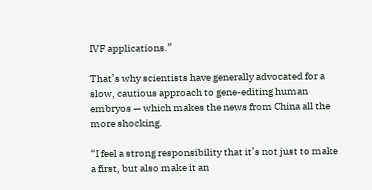IVF applications.”

That’s why scientists have generally advocated for a slow, cautious approach to gene-editing human embryos — which makes the news from China all the more shocking.

“I feel a strong responsibility that it’s not just to make a first, but also make it an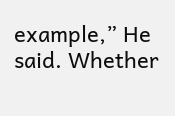example,” He said. Whether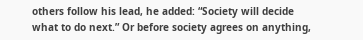others follow his lead, he added: “Society will decide what to do next.” Or before society agrees on anything,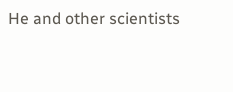He and other scientists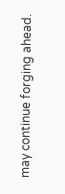may continue forging ahead.